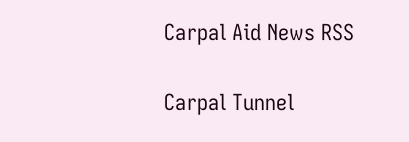Carpal Aid News RSS

Carpal Tunnel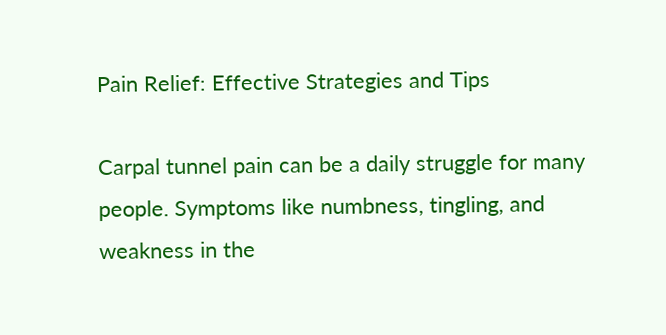Pain Relief: Effective Strategies and Tips

Carpal tunnel pain can be a daily struggle for many people. Symptoms like numbness, tingling, and weakness in the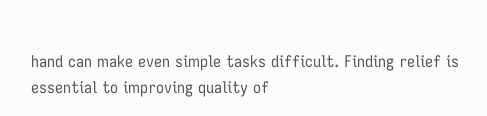hand can make even simple tasks difficult. Finding relief is essential to improving quality of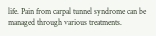life. Pain from carpal tunnel syndrome can be managed through various treatments.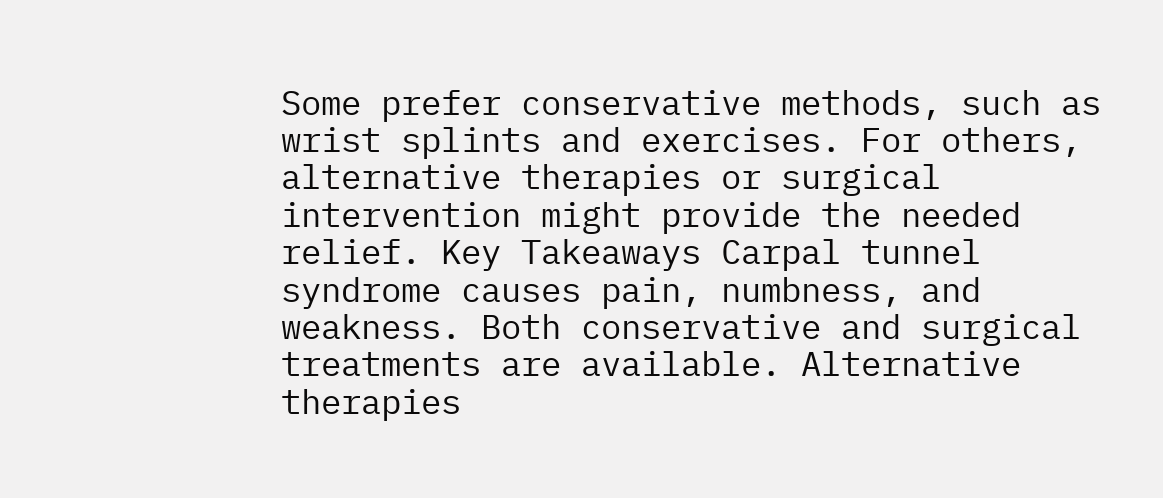Some prefer conservative methods, such as wrist splints and exercises. For others, alternative therapies or surgical intervention might provide the needed relief. Key Takeaways Carpal tunnel syndrome causes pain, numbness, and weakness. Both conservative and surgical treatments are available. Alternative therapies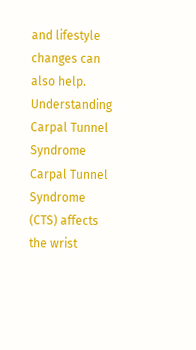and lifestyle changes can also help. Understanding Carpal Tunnel Syndrome Carpal Tunnel Syndrome (CTS) affects the wrist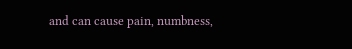and can cause pain, numbness,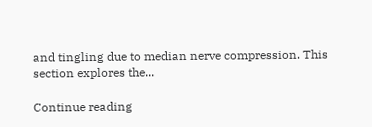and tingling due to median nerve compression. This section explores the...

Continue reading